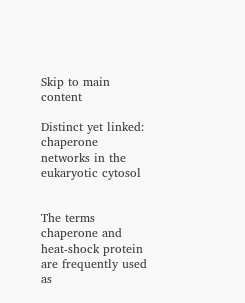Skip to main content

Distinct yet linked: chaperone networks in the eukaryotic cytosol


The terms chaperone and heat-shock protein are frequently used as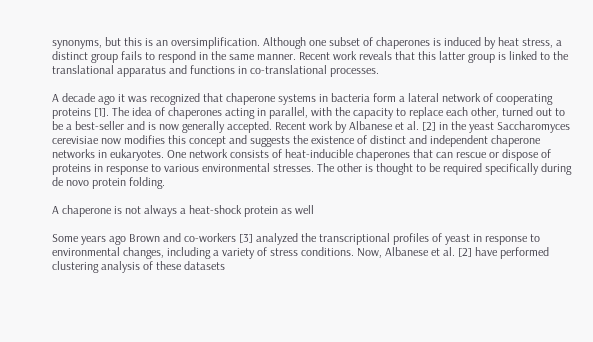synonyms, but this is an oversimplification. Although one subset of chaperones is induced by heat stress, a distinct group fails to respond in the same manner. Recent work reveals that this latter group is linked to the translational apparatus and functions in co-translational processes.

A decade ago it was recognized that chaperone systems in bacteria form a lateral network of cooperating proteins [1]. The idea of chaperones acting in parallel, with the capacity to replace each other, turned out to be a best-seller and is now generally accepted. Recent work by Albanese et al. [2] in the yeast Saccharomyces cerevisiae now modifies this concept and suggests the existence of distinct and independent chaperone networks in eukaryotes. One network consists of heat-inducible chaperones that can rescue or dispose of proteins in response to various environmental stresses. The other is thought to be required specifically during de novo protein folding.

A chaperone is not always a heat-shock protein as well

Some years ago Brown and co-workers [3] analyzed the transcriptional profiles of yeast in response to environmental changes, including a variety of stress conditions. Now, Albanese et al. [2] have performed clustering analysis of these datasets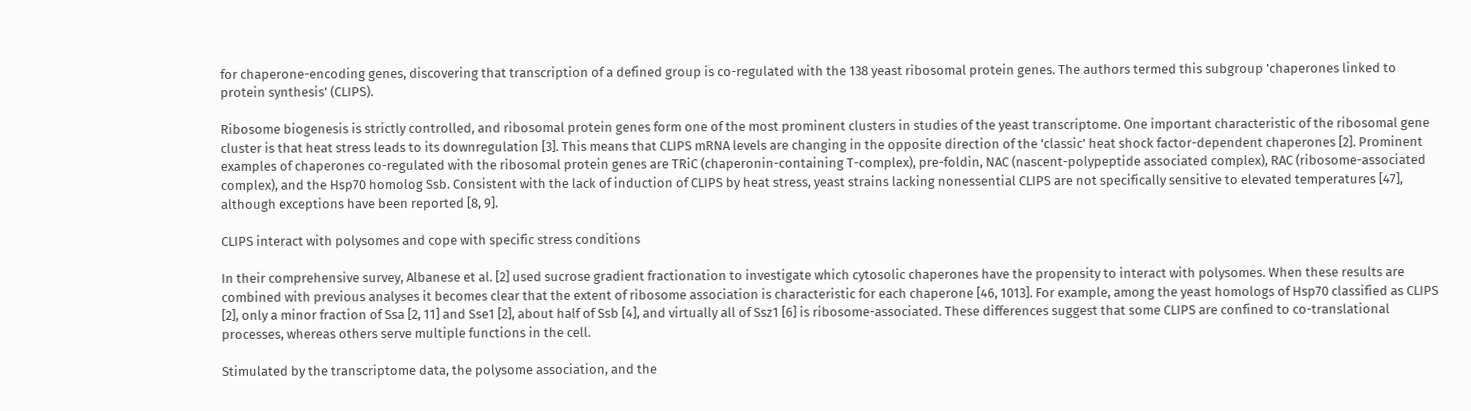for chaperone-encoding genes, discovering that transcription of a defined group is co-regulated with the 138 yeast ribosomal protein genes. The authors termed this subgroup 'chaperones linked to protein synthesis' (CLIPS).

Ribosome biogenesis is strictly controlled, and ribosomal protein genes form one of the most prominent clusters in studies of the yeast transcriptome. One important characteristic of the ribosomal gene cluster is that heat stress leads to its downregulation [3]. This means that CLIPS mRNA levels are changing in the opposite direction of the 'classic' heat shock factor-dependent chaperones [2]. Prominent examples of chaperones co-regulated with the ribosomal protein genes are TRiC (chaperonin-containing T-complex), pre-foldin, NAC (nascent-polypeptide associated complex), RAC (ribosome-associated complex), and the Hsp70 homolog Ssb. Consistent with the lack of induction of CLIPS by heat stress, yeast strains lacking nonessential CLIPS are not specifically sensitive to elevated temperatures [47], although exceptions have been reported [8, 9].

CLIPS interact with polysomes and cope with specific stress conditions

In their comprehensive survey, Albanese et al. [2] used sucrose gradient fractionation to investigate which cytosolic chaperones have the propensity to interact with polysomes. When these results are combined with previous analyses it becomes clear that the extent of ribosome association is characteristic for each chaperone [46, 1013]. For example, among the yeast homologs of Hsp70 classified as CLIPS [2], only a minor fraction of Ssa [2, 11] and Sse1 [2], about half of Ssb [4], and virtually all of Ssz1 [6] is ribosome-associated. These differences suggest that some CLIPS are confined to co-translational processes, whereas others serve multiple functions in the cell.

Stimulated by the transcriptome data, the polysome association, and the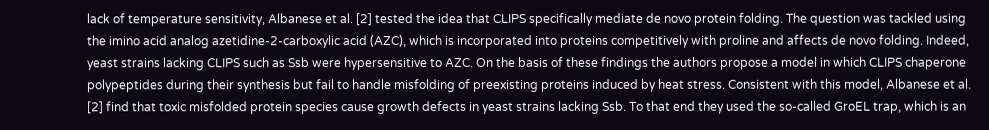lack of temperature sensitivity, Albanese et al. [2] tested the idea that CLIPS specifically mediate de novo protein folding. The question was tackled using the imino acid analog azetidine-2-carboxylic acid (AZC), which is incorporated into proteins competitively with proline and affects de novo folding. Indeed, yeast strains lacking CLIPS such as Ssb were hypersensitive to AZC. On the basis of these findings the authors propose a model in which CLIPS chaperone polypeptides during their synthesis but fail to handle misfolding of preexisting proteins induced by heat stress. Consistent with this model, Albanese et al. [2] find that toxic misfolded protein species cause growth defects in yeast strains lacking Ssb. To that end they used the so-called GroEL trap, which is an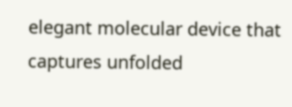elegant molecular device that captures unfolded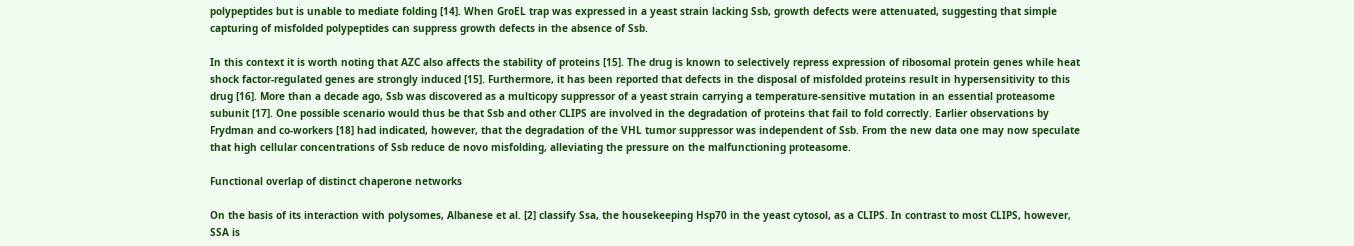polypeptides but is unable to mediate folding [14]. When GroEL trap was expressed in a yeast strain lacking Ssb, growth defects were attenuated, suggesting that simple capturing of misfolded polypeptides can suppress growth defects in the absence of Ssb.

In this context it is worth noting that AZC also affects the stability of proteins [15]. The drug is known to selectively repress expression of ribosomal protein genes while heat shock factor-regulated genes are strongly induced [15]. Furthermore, it has been reported that defects in the disposal of misfolded proteins result in hypersensitivity to this drug [16]. More than a decade ago, Ssb was discovered as a multicopy suppressor of a yeast strain carrying a temperature-sensitive mutation in an essential proteasome subunit [17]. One possible scenario would thus be that Ssb and other CLIPS are involved in the degradation of proteins that fail to fold correctly. Earlier observations by Frydman and co-workers [18] had indicated, however, that the degradation of the VHL tumor suppressor was independent of Ssb. From the new data one may now speculate that high cellular concentrations of Ssb reduce de novo misfolding, alleviating the pressure on the malfunctioning proteasome.

Functional overlap of distinct chaperone networks

On the basis of its interaction with polysomes, Albanese et al. [2] classify Ssa, the housekeeping Hsp70 in the yeast cytosol, as a CLIPS. In contrast to most CLIPS, however, SSA is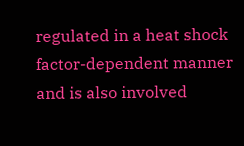regulated in a heat shock factor-dependent manner and is also involved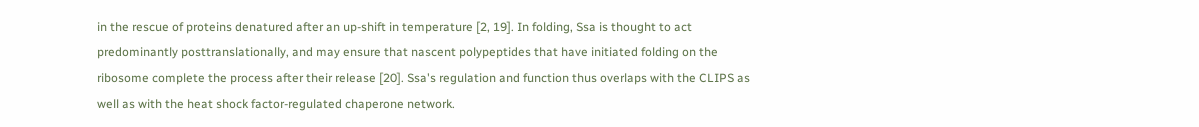in the rescue of proteins denatured after an up-shift in temperature [2, 19]. In folding, Ssa is thought to act predominantly posttranslationally, and may ensure that nascent polypeptides that have initiated folding on the ribosome complete the process after their release [20]. Ssa's regulation and function thus overlaps with the CLIPS as well as with the heat shock factor-regulated chaperone network.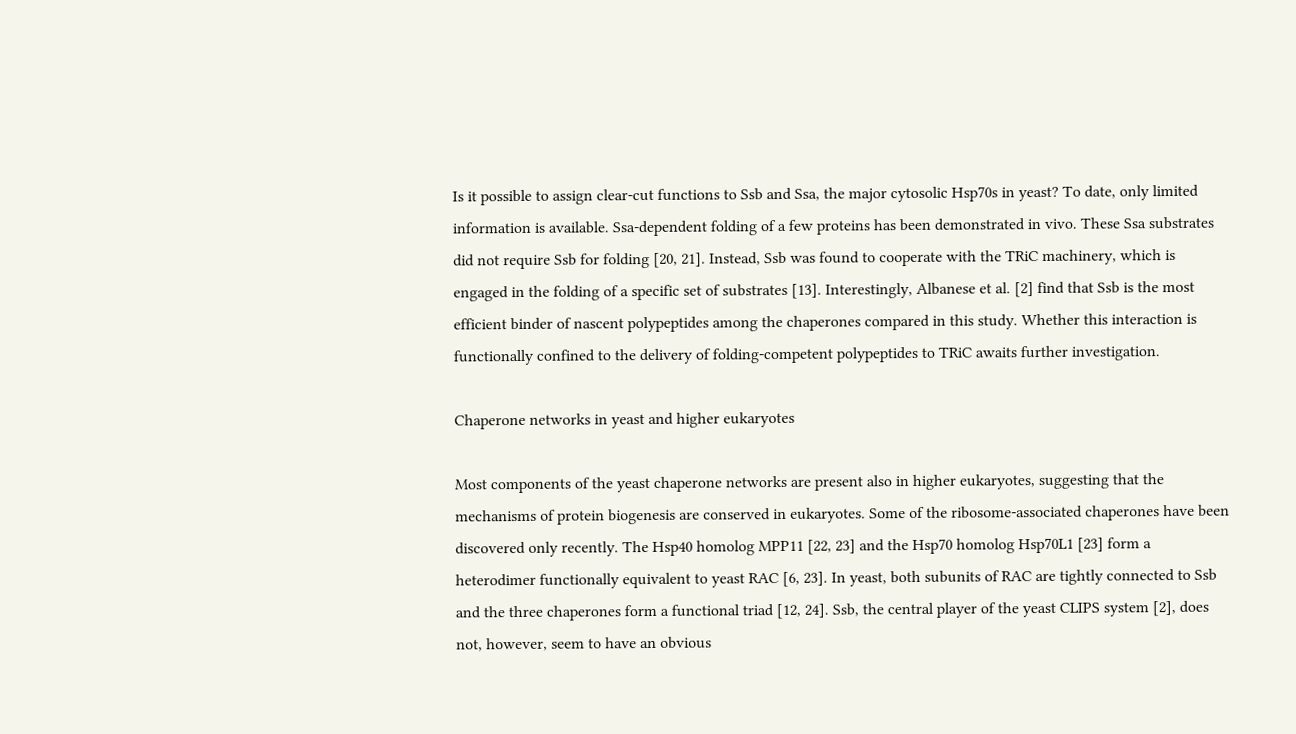Is it possible to assign clear-cut functions to Ssb and Ssa, the major cytosolic Hsp70s in yeast? To date, only limited information is available. Ssa-dependent folding of a few proteins has been demonstrated in vivo. These Ssa substrates did not require Ssb for folding [20, 21]. Instead, Ssb was found to cooperate with the TRiC machinery, which is engaged in the folding of a specific set of substrates [13]. Interestingly, Albanese et al. [2] find that Ssb is the most efficient binder of nascent polypeptides among the chaperones compared in this study. Whether this interaction is functionally confined to the delivery of folding-competent polypeptides to TRiC awaits further investigation.

Chaperone networks in yeast and higher eukaryotes

Most components of the yeast chaperone networks are present also in higher eukaryotes, suggesting that the mechanisms of protein biogenesis are conserved in eukaryotes. Some of the ribosome-associated chaperones have been discovered only recently. The Hsp40 homolog MPP11 [22, 23] and the Hsp70 homolog Hsp70L1 [23] form a heterodimer functionally equivalent to yeast RAC [6, 23]. In yeast, both subunits of RAC are tightly connected to Ssb and the three chaperones form a functional triad [12, 24]. Ssb, the central player of the yeast CLIPS system [2], does not, however, seem to have an obvious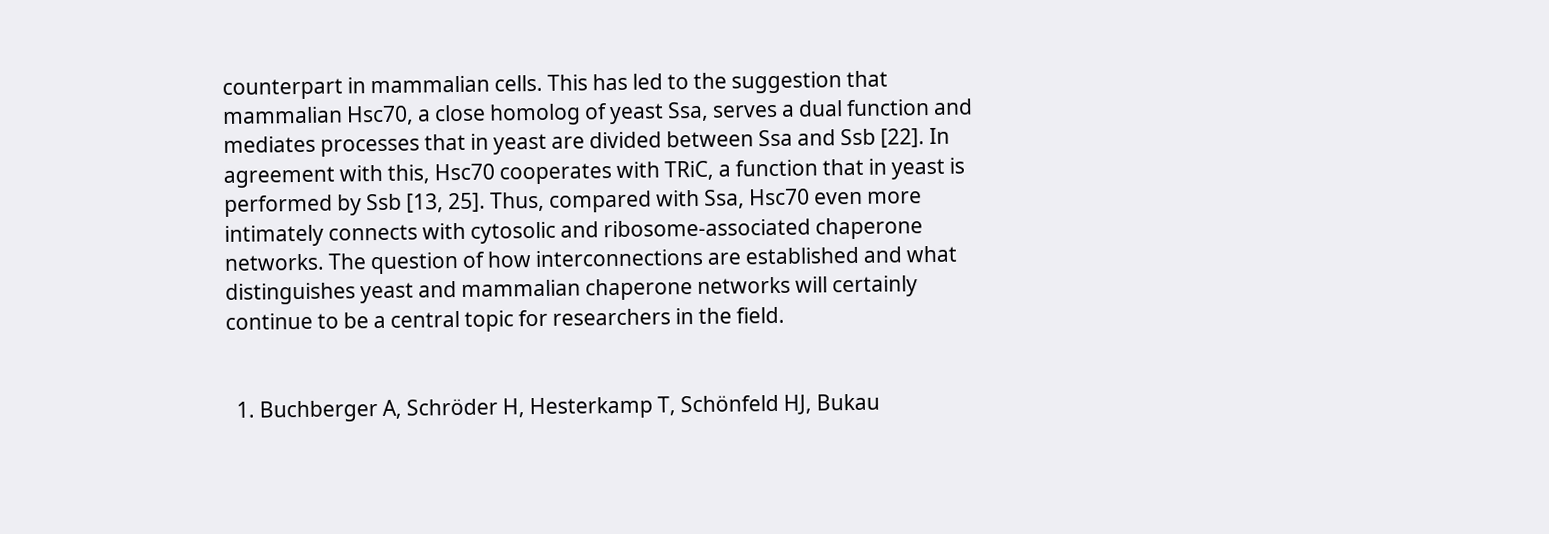counterpart in mammalian cells. This has led to the suggestion that mammalian Hsc70, a close homolog of yeast Ssa, serves a dual function and mediates processes that in yeast are divided between Ssa and Ssb [22]. In agreement with this, Hsc70 cooperates with TRiC, a function that in yeast is performed by Ssb [13, 25]. Thus, compared with Ssa, Hsc70 even more intimately connects with cytosolic and ribosome-associated chaperone networks. The question of how interconnections are established and what distinguishes yeast and mammalian chaperone networks will certainly continue to be a central topic for researchers in the field.


  1. Buchberger A, Schröder H, Hesterkamp T, Schönfeld HJ, Bukau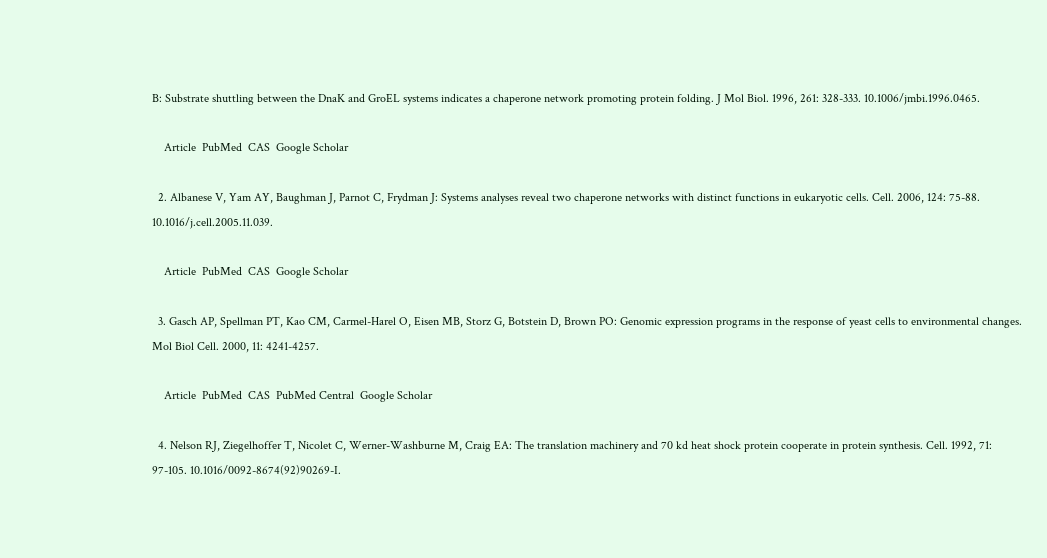B: Substrate shuttling between the DnaK and GroEL systems indicates a chaperone network promoting protein folding. J Mol Biol. 1996, 261: 328-333. 10.1006/jmbi.1996.0465.

    Article  PubMed  CAS  Google Scholar

  2. Albanese V, Yam AY, Baughman J, Parnot C, Frydman J: Systems analyses reveal two chaperone networks with distinct functions in eukaryotic cells. Cell. 2006, 124: 75-88. 10.1016/j.cell.2005.11.039.

    Article  PubMed  CAS  Google Scholar

  3. Gasch AP, Spellman PT, Kao CM, Carmel-Harel O, Eisen MB, Storz G, Botstein D, Brown PO: Genomic expression programs in the response of yeast cells to environmental changes. Mol Biol Cell. 2000, 11: 4241-4257.

    Article  PubMed  CAS  PubMed Central  Google Scholar

  4. Nelson RJ, Ziegelhoffer T, Nicolet C, Werner-Washburne M, Craig EA: The translation machinery and 70 kd heat shock protein cooperate in protein synthesis. Cell. 1992, 71: 97-105. 10.1016/0092-8674(92)90269-I.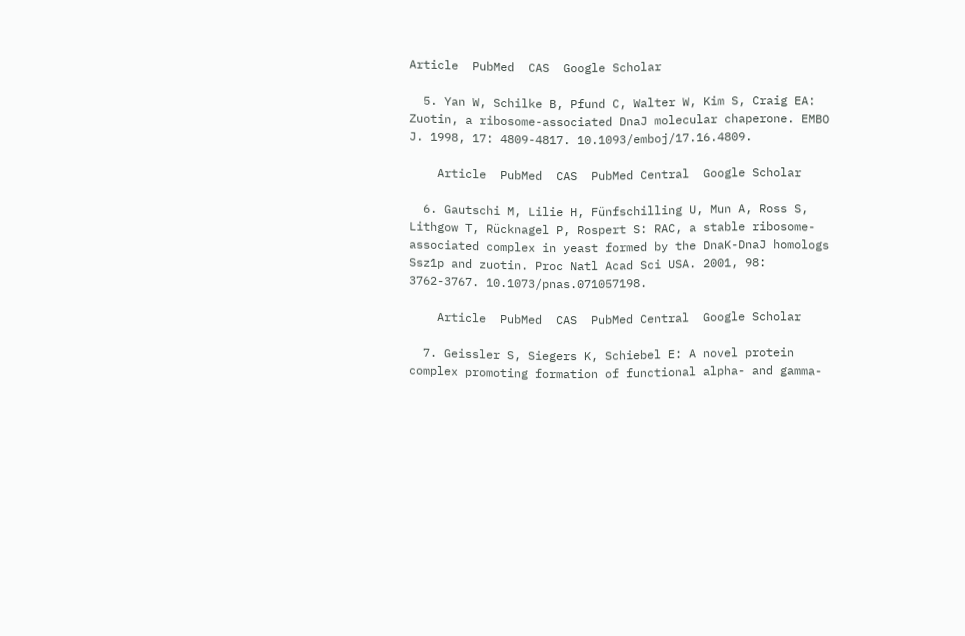Article  PubMed  CAS  Google Scholar

  5. Yan W, Schilke B, Pfund C, Walter W, Kim S, Craig EA: Zuotin, a ribosome-associated DnaJ molecular chaperone. EMBO J. 1998, 17: 4809-4817. 10.1093/emboj/17.16.4809.

    Article  PubMed  CAS  PubMed Central  Google Scholar

  6. Gautschi M, Lilie H, Fünfschilling U, Mun A, Ross S, Lithgow T, Rücknagel P, Rospert S: RAC, a stable ribosome-associated complex in yeast formed by the DnaK-DnaJ homologs Ssz1p and zuotin. Proc Natl Acad Sci USA. 2001, 98: 3762-3767. 10.1073/pnas.071057198.

    Article  PubMed  CAS  PubMed Central  Google Scholar

  7. Geissler S, Siegers K, Schiebel E: A novel protein complex promoting formation of functional alpha- and gamma-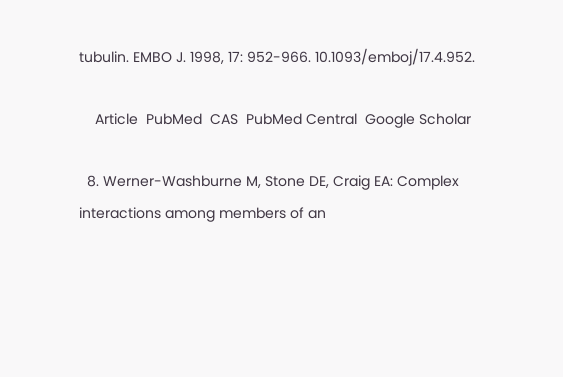tubulin. EMBO J. 1998, 17: 952-966. 10.1093/emboj/17.4.952.

    Article  PubMed  CAS  PubMed Central  Google Scholar

  8. Werner-Washburne M, Stone DE, Craig EA: Complex interactions among members of an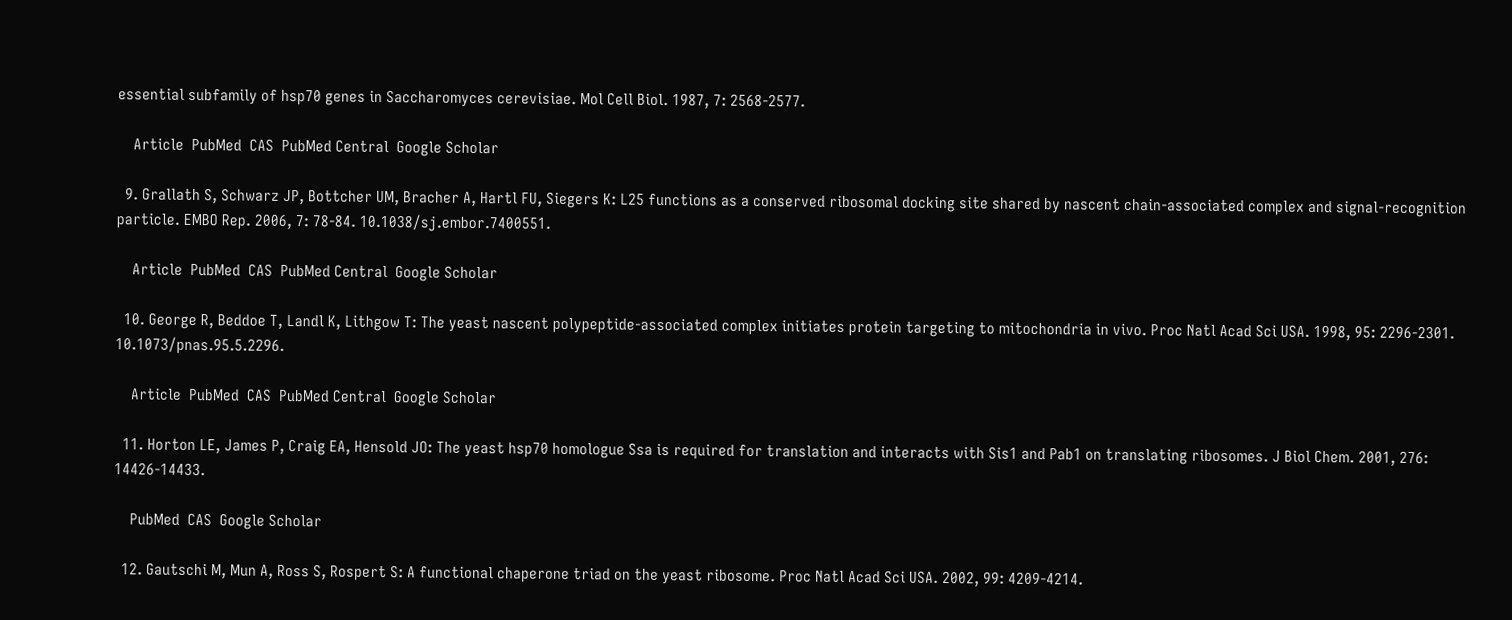essential subfamily of hsp70 genes in Saccharomyces cerevisiae. Mol Cell Biol. 1987, 7: 2568-2577.

    Article  PubMed  CAS  PubMed Central  Google Scholar

  9. Grallath S, Schwarz JP, Bottcher UM, Bracher A, Hartl FU, Siegers K: L25 functions as a conserved ribosomal docking site shared by nascent chain-associated complex and signal-recognition particle. EMBO Rep. 2006, 7: 78-84. 10.1038/sj.embor.7400551.

    Article  PubMed  CAS  PubMed Central  Google Scholar

  10. George R, Beddoe T, Landl K, Lithgow T: The yeast nascent polypeptide-associated complex initiates protein targeting to mitochondria in vivo. Proc Natl Acad Sci USA. 1998, 95: 2296-2301. 10.1073/pnas.95.5.2296.

    Article  PubMed  CAS  PubMed Central  Google Scholar

  11. Horton LE, James P, Craig EA, Hensold JO: The yeast hsp70 homologue Ssa is required for translation and interacts with Sis1 and Pab1 on translating ribosomes. J Biol Chem. 2001, 276: 14426-14433.

    PubMed  CAS  Google Scholar

  12. Gautschi M, Mun A, Ross S, Rospert S: A functional chaperone triad on the yeast ribosome. Proc Natl Acad Sci USA. 2002, 99: 4209-4214.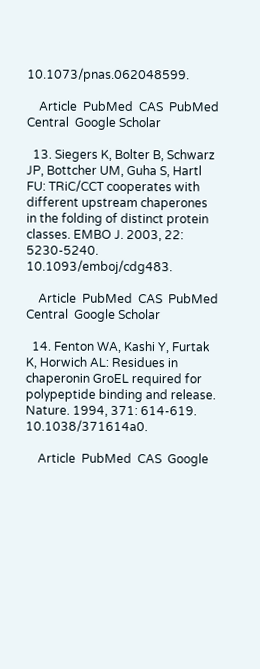10.1073/pnas.062048599.

    Article  PubMed  CAS  PubMed Central  Google Scholar

  13. Siegers K, Bolter B, Schwarz JP, Bottcher UM, Guha S, Hartl FU: TRiC/CCT cooperates with different upstream chaperones in the folding of distinct protein classes. EMBO J. 2003, 22: 5230-5240. 10.1093/emboj/cdg483.

    Article  PubMed  CAS  PubMed Central  Google Scholar

  14. Fenton WA, Kashi Y, Furtak K, Horwich AL: Residues in chaperonin GroEL required for polypeptide binding and release. Nature. 1994, 371: 614-619. 10.1038/371614a0.

    Article  PubMed  CAS  Google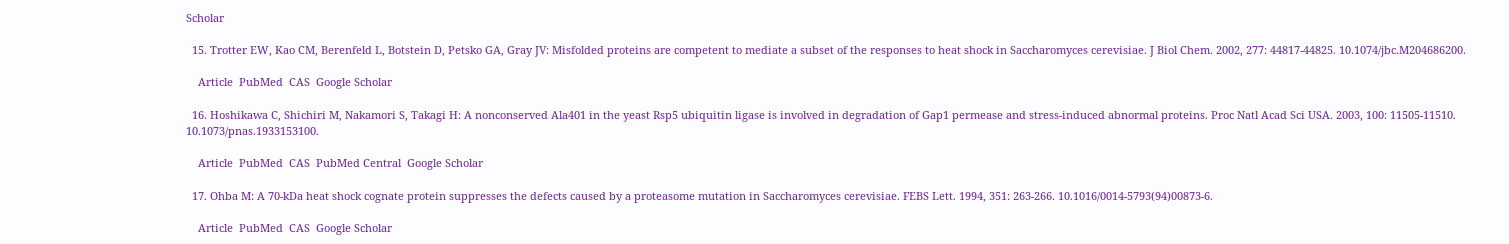Scholar

  15. Trotter EW, Kao CM, Berenfeld L, Botstein D, Petsko GA, Gray JV: Misfolded proteins are competent to mediate a subset of the responses to heat shock in Saccharomyces cerevisiae. J Biol Chem. 2002, 277: 44817-44825. 10.1074/jbc.M204686200.

    Article  PubMed  CAS  Google Scholar

  16. Hoshikawa C, Shichiri M, Nakamori S, Takagi H: A nonconserved Ala401 in the yeast Rsp5 ubiquitin ligase is involved in degradation of Gap1 permease and stress-induced abnormal proteins. Proc Natl Acad Sci USA. 2003, 100: 11505-11510. 10.1073/pnas.1933153100.

    Article  PubMed  CAS  PubMed Central  Google Scholar

  17. Ohba M: A 70-kDa heat shock cognate protein suppresses the defects caused by a proteasome mutation in Saccharomyces cerevisiae. FEBS Lett. 1994, 351: 263-266. 10.1016/0014-5793(94)00873-6.

    Article  PubMed  CAS  Google Scholar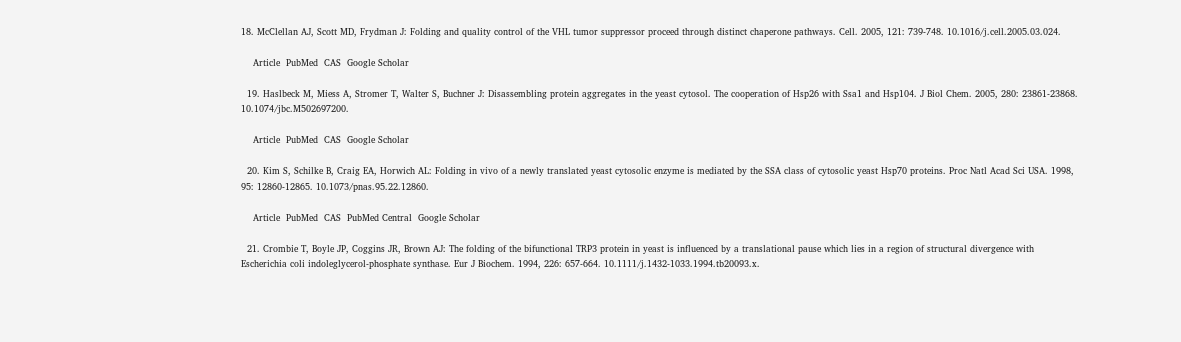18. McClellan AJ, Scott MD, Frydman J: Folding and quality control of the VHL tumor suppressor proceed through distinct chaperone pathways. Cell. 2005, 121: 739-748. 10.1016/j.cell.2005.03.024.

    Article  PubMed  CAS  Google Scholar

  19. Haslbeck M, Miess A, Stromer T, Walter S, Buchner J: Disassembling protein aggregates in the yeast cytosol. The cooperation of Hsp26 with Ssa1 and Hsp104. J Biol Chem. 2005, 280: 23861-23868. 10.1074/jbc.M502697200.

    Article  PubMed  CAS  Google Scholar

  20. Kim S, Schilke B, Craig EA, Horwich AL: Folding in vivo of a newly translated yeast cytosolic enzyme is mediated by the SSA class of cytosolic yeast Hsp70 proteins. Proc Natl Acad Sci USA. 1998, 95: 12860-12865. 10.1073/pnas.95.22.12860.

    Article  PubMed  CAS  PubMed Central  Google Scholar

  21. Crombie T, Boyle JP, Coggins JR, Brown AJ: The folding of the bifunctional TRP3 protein in yeast is influenced by a translational pause which lies in a region of structural divergence with Escherichia coli indoleglycerol-phosphate synthase. Eur J Biochem. 1994, 226: 657-664. 10.1111/j.1432-1033.1994.tb20093.x.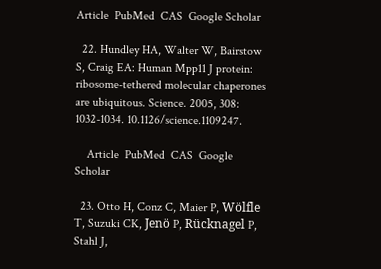Article  PubMed  CAS  Google Scholar

  22. Hundley HA, Walter W, Bairstow S, Craig EA: Human Mpp11 J protein: ribosome-tethered molecular chaperones are ubiquitous. Science. 2005, 308: 1032-1034. 10.1126/science.1109247.

    Article  PubMed  CAS  Google Scholar

  23. Otto H, Conz C, Maier P, Wölfle T, Suzuki CK, Jenö P, Rücknagel P, Stahl J,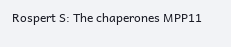Rospert S: The chaperones MPP11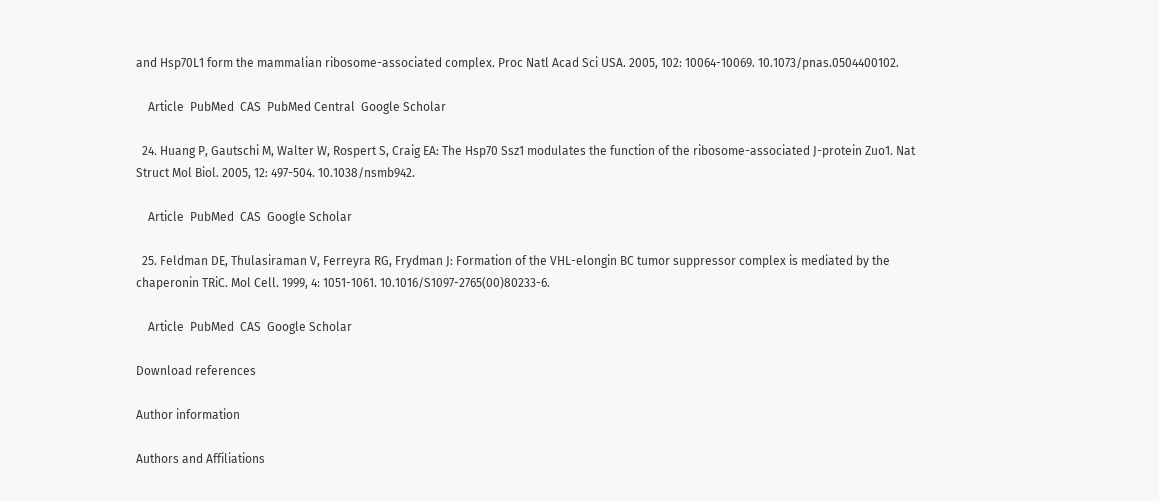and Hsp70L1 form the mammalian ribosome-associated complex. Proc Natl Acad Sci USA. 2005, 102: 10064-10069. 10.1073/pnas.0504400102.

    Article  PubMed  CAS  PubMed Central  Google Scholar

  24. Huang P, Gautschi M, Walter W, Rospert S, Craig EA: The Hsp70 Ssz1 modulates the function of the ribosome-associated J-protein Zuo1. Nat Struct Mol Biol. 2005, 12: 497-504. 10.1038/nsmb942.

    Article  PubMed  CAS  Google Scholar

  25. Feldman DE, Thulasiraman V, Ferreyra RG, Frydman J: Formation of the VHL-elongin BC tumor suppressor complex is mediated by the chaperonin TRiC. Mol Cell. 1999, 4: 1051-1061. 10.1016/S1097-2765(00)80233-6.

    Article  PubMed  CAS  Google Scholar

Download references

Author information

Authors and Affiliations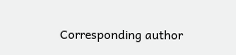Corresponding author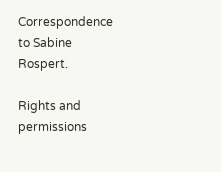Correspondence to Sabine Rospert.

Rights and permissions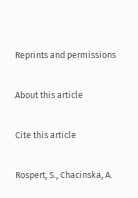Reprints and permissions

About this article

Cite this article

Rospert, S., Chacinska, A.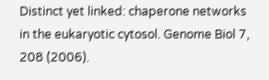Distinct yet linked: chaperone networks in the eukaryotic cytosol. Genome Biol 7, 208 (2006).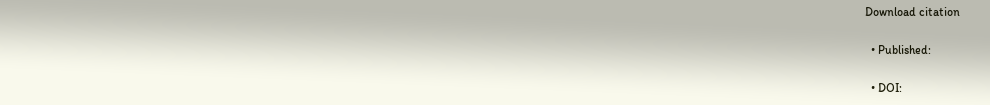Download citation

  • Published:

  • DOI: